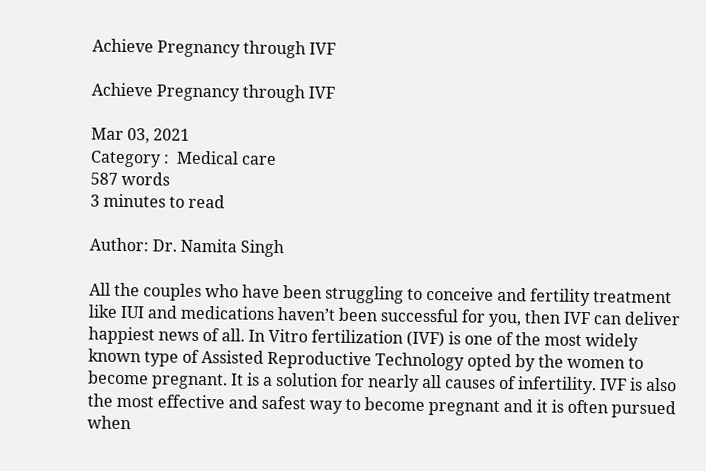Achieve Pregnancy through IVF

Achieve Pregnancy through IVF

Mar 03, 2021
Category :  Medical care
587 words
3 minutes to read

Author: Dr. Namita Singh

All the couples who have been struggling to conceive and fertility treatment like IUI and medications haven’t been successful for you, then IVF can deliver happiest news of all. In Vitro fertilization (IVF) is one of the most widely known type of Assisted Reproductive Technology opted by the women to become pregnant. It is a solution for nearly all causes of infertility. IVF is also the most effective and safest way to become pregnant and it is often pursued when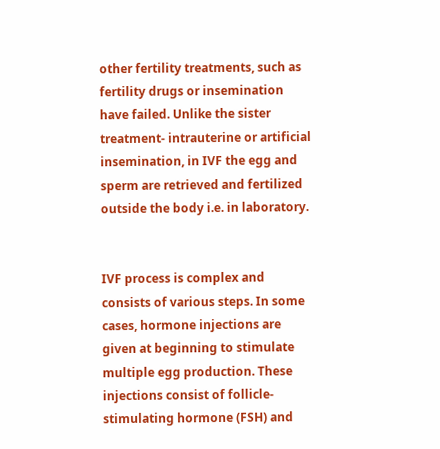other fertility treatments, such as fertility drugs or insemination have failed. Unlike the sister treatment- intrauterine or artificial insemination, in IVF the egg and sperm are retrieved and fertilized outside the body i.e. in laboratory.


IVF process is complex and consists of various steps. In some cases, hormone injections are given at beginning to stimulate multiple egg production. These injections consist of follicle- stimulating hormone (FSH) and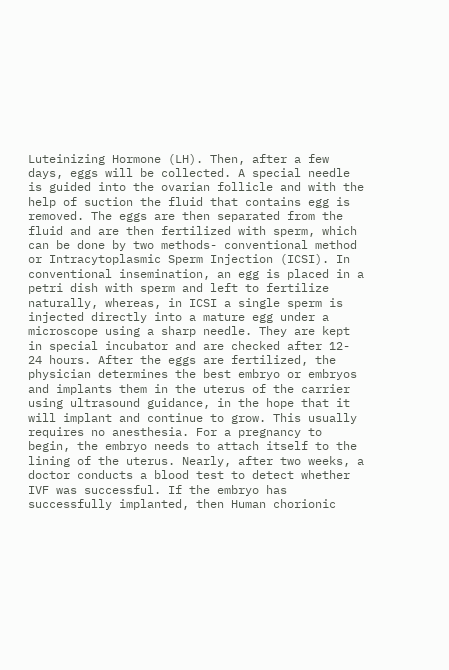Luteinizing Hormone (LH). Then, after a few days, eggs will be collected. A special needle is guided into the ovarian follicle and with the help of suction the fluid that contains egg is removed. The eggs are then separated from the fluid and are then fertilized with sperm, which can be done by two methods- conventional method or Intracytoplasmic Sperm Injection (ICSI). In conventional insemination, an egg is placed in a petri dish with sperm and left to fertilize naturally, whereas, in ICSI a single sperm is injected directly into a mature egg under a microscope using a sharp needle. They are kept in special incubator and are checked after 12- 24 hours. After the eggs are fertilized, the physician determines the best embryo or embryos and implants them in the uterus of the carrier using ultrasound guidance, in the hope that it will implant and continue to grow. This usually requires no anesthesia. For a pregnancy to begin, the embryo needs to attach itself to the lining of the uterus. Nearly, after two weeks, a doctor conducts a blood test to detect whether IVF was successful. If the embryo has successfully implanted, then Human chorionic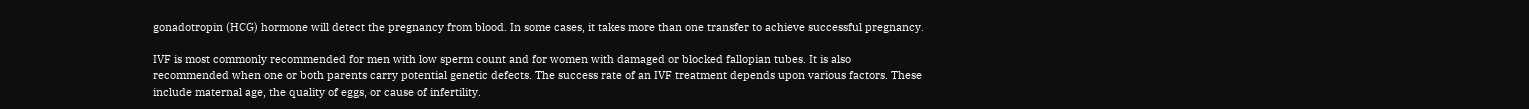gonadotropin (HCG) hormone will detect the pregnancy from blood. In some cases, it takes more than one transfer to achieve successful pregnancy.

IVF is most commonly recommended for men with low sperm count and for women with damaged or blocked fallopian tubes. It is also recommended when one or both parents carry potential genetic defects. The success rate of an IVF treatment depends upon various factors. These include maternal age, the quality of eggs, or cause of infertility.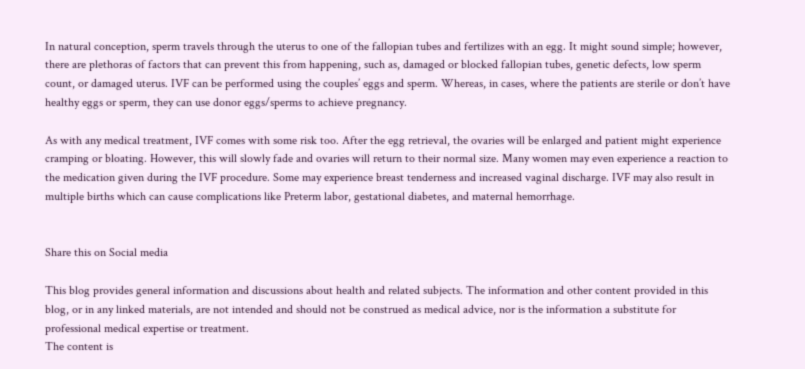In natural conception, sperm travels through the uterus to one of the fallopian tubes and fertilizes with an egg. It might sound simple; however, there are plethoras of factors that can prevent this from happening, such as, damaged or blocked fallopian tubes, genetic defects, low sperm count, or damaged uterus. IVF can be performed using the couples’ eggs and sperm. Whereas, in cases, where the patients are sterile or don’t have healthy eggs or sperm, they can use donor eggs/sperms to achieve pregnancy.

As with any medical treatment, IVF comes with some risk too. After the egg retrieval, the ovaries will be enlarged and patient might experience cramping or bloating. However, this will slowly fade and ovaries will return to their normal size. Many women may even experience a reaction to the medication given during the IVF procedure. Some may experience breast tenderness and increased vaginal discharge. IVF may also result in multiple births which can cause complications like Preterm labor, gestational diabetes, and maternal hemorrhage.


Share this on Social media

This blog provides general information and discussions about health and related subjects. The information and other content provided in this blog, or in any linked materials, are not intended and should not be construed as medical advice, nor is the information a substitute for professional medical expertise or treatment.
The content is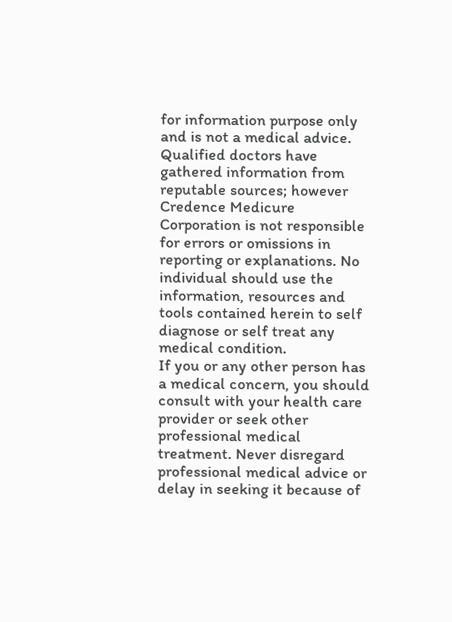for information purpose only and is not a medical advice. Qualified doctors have gathered information from reputable sources; however Credence Medicure Corporation is not responsible for errors or omissions in reporting or explanations. No individual should use the information, resources and tools contained herein to self diagnose or self treat any medical condition.
If you or any other person has a medical concern, you should consult with your health care provider or seek other professional medical treatment. Never disregard professional medical advice or delay in seeking it because of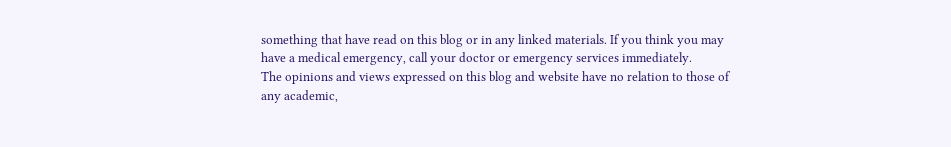something that have read on this blog or in any linked materials. If you think you may have a medical emergency, call your doctor or emergency services immediately.
The opinions and views expressed on this blog and website have no relation to those of any academic,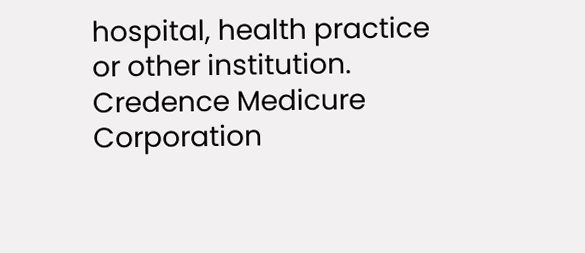hospital, health practice or other institution.
Credence Medicure Corporation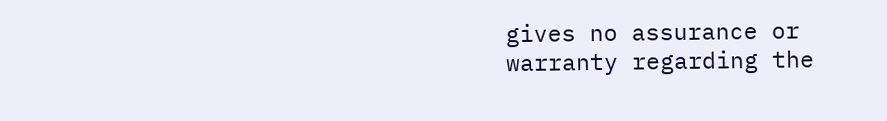gives no assurance or warranty regarding the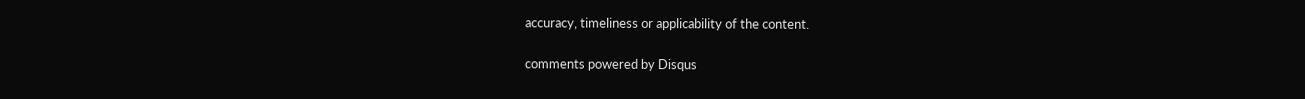accuracy, timeliness or applicability of the content.

comments powered by Disqus